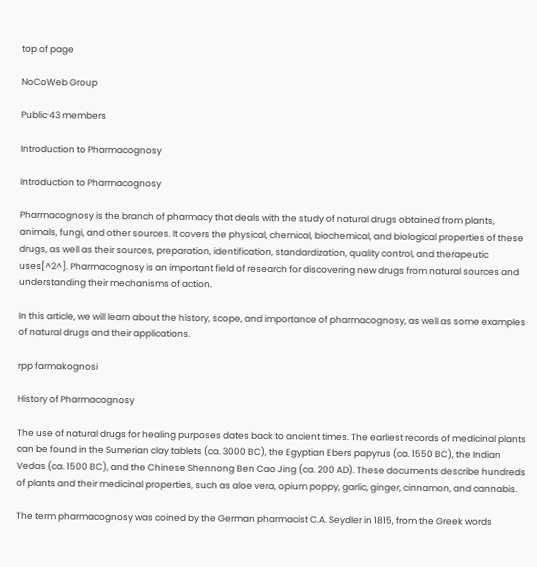top of page

NoCoWeb Group

Public·43 members

Introduction to Pharmacognosy

Introduction to Pharmacognosy

Pharmacognosy is the branch of pharmacy that deals with the study of natural drugs obtained from plants, animals, fungi, and other sources. It covers the physical, chemical, biochemical, and biological properties of these drugs, as well as their sources, preparation, identification, standardization, quality control, and therapeutic uses[^2^]. Pharmacognosy is an important field of research for discovering new drugs from natural sources and understanding their mechanisms of action.

In this article, we will learn about the history, scope, and importance of pharmacognosy, as well as some examples of natural drugs and their applications.

rpp farmakognosi

History of Pharmacognosy

The use of natural drugs for healing purposes dates back to ancient times. The earliest records of medicinal plants can be found in the Sumerian clay tablets (ca. 3000 BC), the Egyptian Ebers papyrus (ca. 1550 BC), the Indian Vedas (ca. 1500 BC), and the Chinese Shennong Ben Cao Jing (ca. 200 AD). These documents describe hundreds of plants and their medicinal properties, such as aloe vera, opium poppy, garlic, ginger, cinnamon, and cannabis.

The term pharmacognosy was coined by the German pharmacist C.A. Seydler in 1815, from the Greek words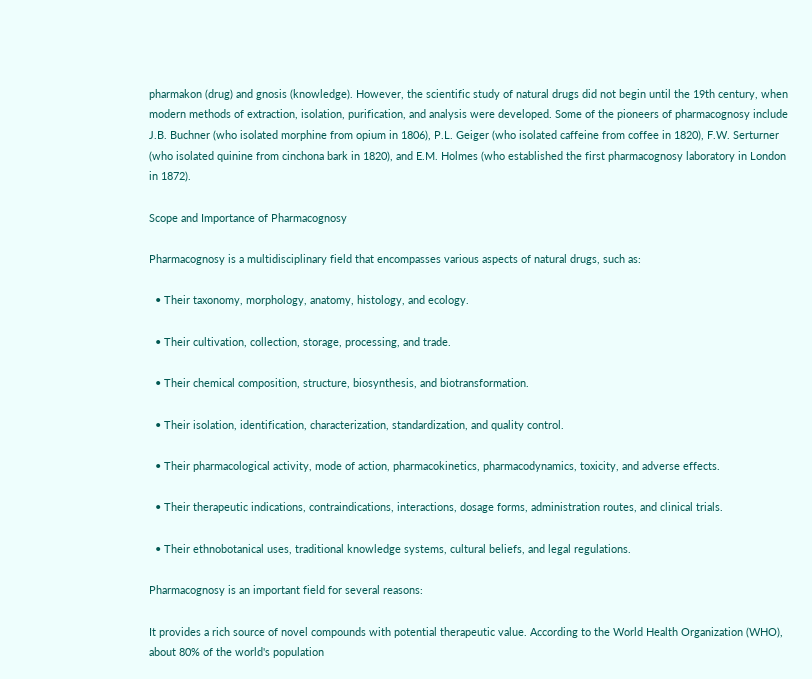pharmakon (drug) and gnosis (knowledge). However, the scientific study of natural drugs did not begin until the 19th century, when modern methods of extraction, isolation, purification, and analysis were developed. Some of the pioneers of pharmacognosy include J.B. Buchner (who isolated morphine from opium in 1806), P.L. Geiger (who isolated caffeine from coffee in 1820), F.W. Serturner (who isolated quinine from cinchona bark in 1820), and E.M. Holmes (who established the first pharmacognosy laboratory in London in 1872).

Scope and Importance of Pharmacognosy

Pharmacognosy is a multidisciplinary field that encompasses various aspects of natural drugs, such as:

  • Their taxonomy, morphology, anatomy, histology, and ecology.

  • Their cultivation, collection, storage, processing, and trade.

  • Their chemical composition, structure, biosynthesis, and biotransformation.

  • Their isolation, identification, characterization, standardization, and quality control.

  • Their pharmacological activity, mode of action, pharmacokinetics, pharmacodynamics, toxicity, and adverse effects.

  • Their therapeutic indications, contraindications, interactions, dosage forms, administration routes, and clinical trials.

  • Their ethnobotanical uses, traditional knowledge systems, cultural beliefs, and legal regulations.

Pharmacognosy is an important field for several reasons:

It provides a rich source of novel compounds with potential therapeutic value. According to the World Health Organization (WHO), about 80% of the world's population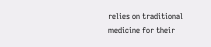relies on traditional medicine for their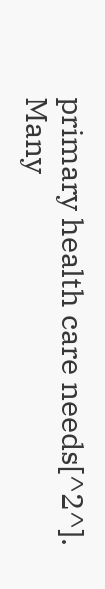primary health care needs[^2^]. Many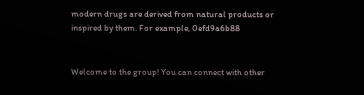modern drugs are derived from natural products or inspired by them. For example, 0efd9a6b88


Welcome to the group! You can connect with other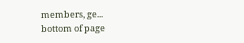members, ge...
bottom of page